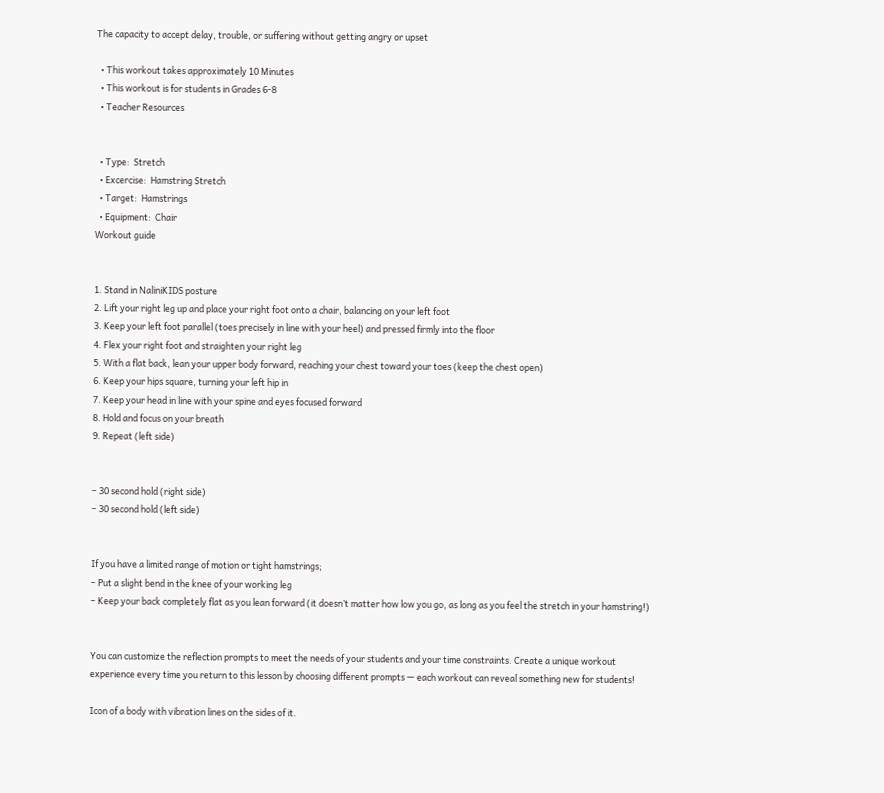The capacity to accept delay, trouble, or suffering without getting angry or upset

  • This workout takes approximately 10 Minutes
  • This workout is for students in Grades 6-8
  • Teacher Resources


  • Type:  Stretch
  • Excercise:  Hamstring Stretch
  • Target:  Hamstrings
  • Equipment:  Chair
Workout guide


1. Stand in NaliniKIDS posture
2. Lift your right leg up and place your right foot onto a chair, balancing on your left foot
3. Keep your left foot parallel (toes precisely in line with your heel) and pressed firmly into the floor
4. Flex your right foot and straighten your right leg
5. With a flat back, lean your upper body forward, reaching your chest toward your toes (keep the chest open)
6. Keep your hips square, turning your left hip in
7. Keep your head in line with your spine and eyes focused forward
8. Hold and focus on your breath
9. Repeat (left side)


– 30 second hold (right side)
– 30 second hold (left side)


If you have a limited range of motion or tight hamstrings;
– Put a slight bend in the knee of your working leg
– Keep your back completely flat as you lean forward (it doesn’t matter how low you go, as long as you feel the stretch in your hamstring!)


You can customize the reflection prompts to meet the needs of your students and your time constraints. Create a unique workout experience every time you return to this lesson by choosing different prompts — each workout can reveal something new for students!

Icon of a body with vibration lines on the sides of it.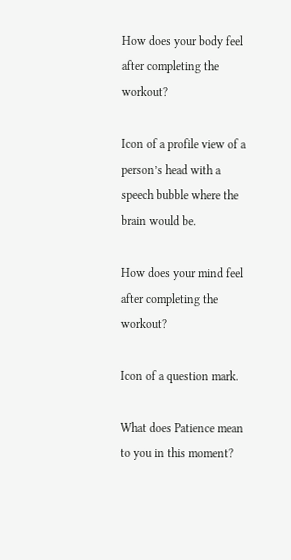How does your body feel after completing the workout?

Icon of a profile view of a person’s head with a speech bubble where the brain would be.

How does your mind feel after completing the workout?

Icon of a question mark.

What does Patience mean to you in this moment?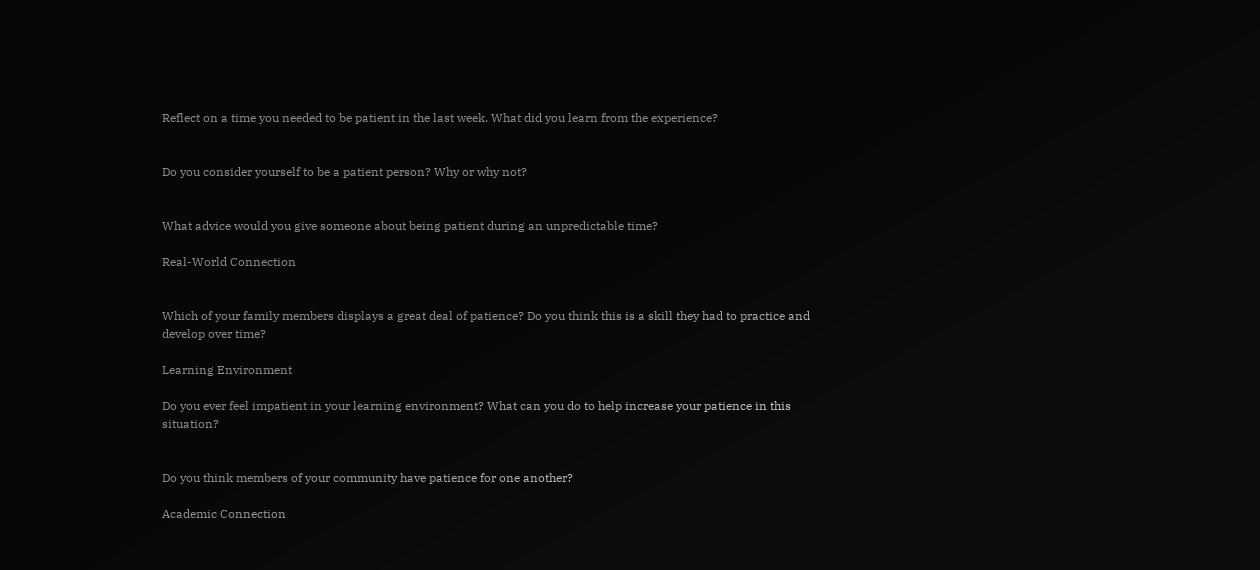Reflect on a time you needed to be patient in the last week. What did you learn from the experience?


Do you consider yourself to be a patient person? Why or why not?


What advice would you give someone about being patient during an unpredictable time?

Real-World Connection


Which of your family members displays a great deal of patience? Do you think this is a skill they had to practice and develop over time?

Learning Environment

Do you ever feel impatient in your learning environment? What can you do to help increase your patience in this situation?


Do you think members of your community have patience for one another?

Academic Connection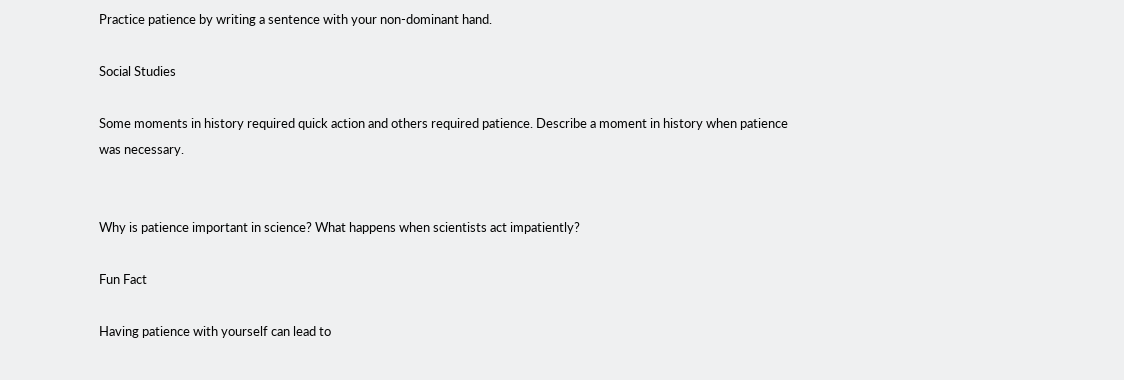Practice patience by writing a sentence with your non-dominant hand.

Social Studies

Some moments in history required quick action and others required patience. Describe a moment in history when patience was necessary.


Why is patience important in science? What happens when scientists act impatiently?

Fun Fact

Having patience with yourself can lead to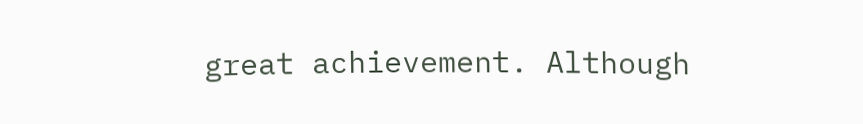great achievement. Although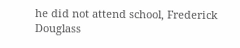he did not attend school, Frederick Douglass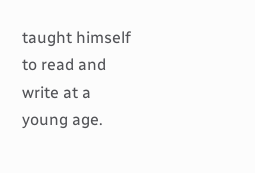taught himself to read and write at a young age.